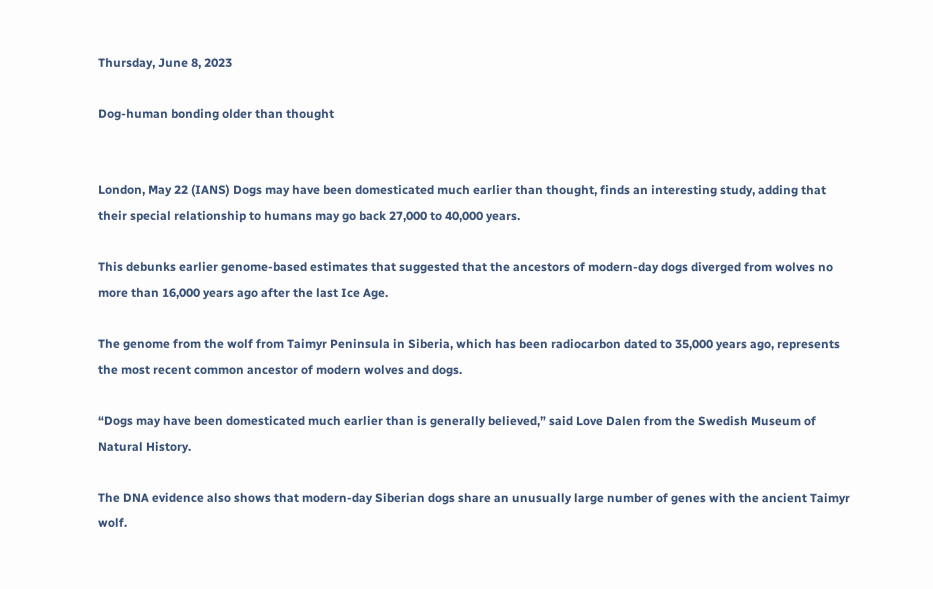Thursday, June 8, 2023

Dog-human bonding older than thought


London, May 22 (IANS) Dogs may have been domesticated much earlier than thought, finds an interesting study, adding that their special relationship to humans may go back 27,000 to 40,000 years.

This debunks earlier genome-based estimates that suggested that the ancestors of modern-day dogs diverged from wolves no more than 16,000 years ago after the last Ice Age.

The genome from the wolf from Taimyr Peninsula in Siberia, which has been radiocarbon dated to 35,000 years ago, represents the most recent common ancestor of modern wolves and dogs.

“Dogs may have been domesticated much earlier than is generally believed,” said Love Dalen from the Swedish Museum of Natural History.

The DNA evidence also shows that modern-day Siberian dogs share an unusually large number of genes with the ancient Taimyr wolf.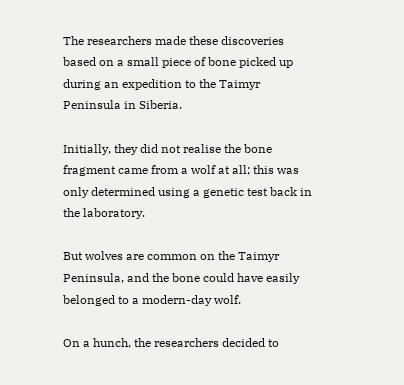The researchers made these discoveries based on a small piece of bone picked up during an expedition to the Taimyr Peninsula in Siberia.

Initially, they did not realise the bone fragment came from a wolf at all; this was only determined using a genetic test back in the laboratory.

But wolves are common on the Taimyr Peninsula, and the bone could have easily belonged to a modern-day wolf.

On a hunch, the researchers decided to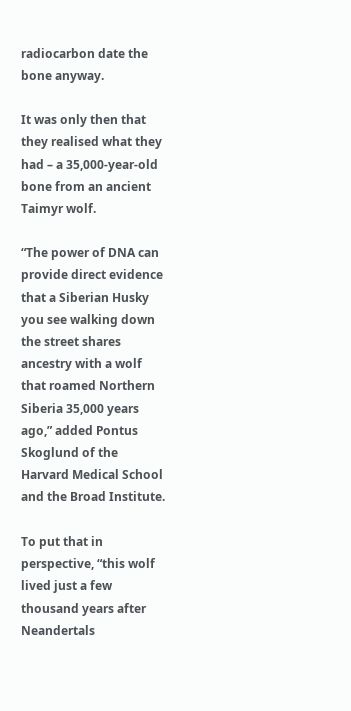radiocarbon date the bone anyway.

It was only then that they realised what they had – a 35,000-year-old bone from an ancient Taimyr wolf.

“The power of DNA can provide direct evidence that a Siberian Husky you see walking down the street shares ancestry with a wolf that roamed Northern Siberia 35,000 years ago,” added Pontus Skoglund of the Harvard Medical School and the Broad Institute.

To put that in perspective, “this wolf lived just a few thousand years after Neandertals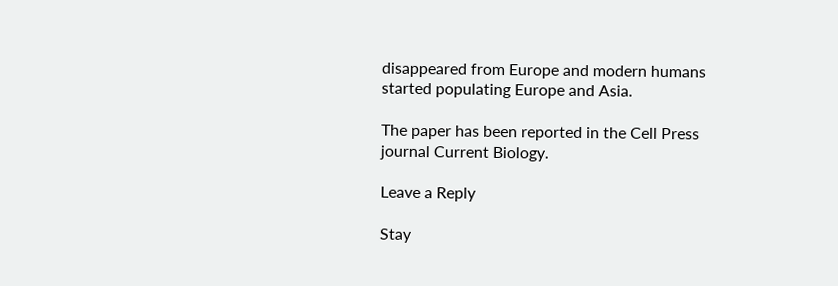disappeared from Europe and modern humans started populating Europe and Asia.

The paper has been reported in the Cell Press journal Current Biology.

Leave a Reply

Stay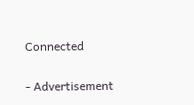Connected

- Advertisement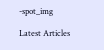-spot_img

Latest Articles